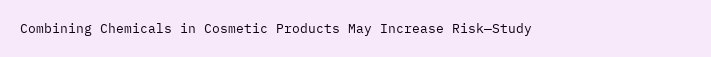Combining Chemicals in Cosmetic Products May Increase Risk—Study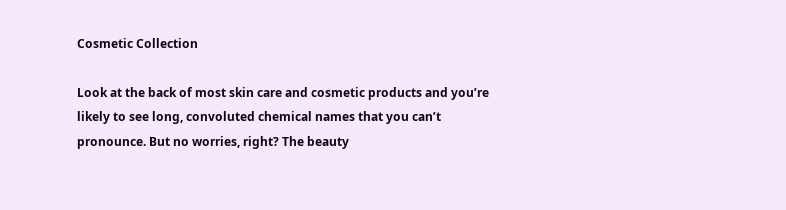Cosmetic Collection

Look at the back of most skin care and cosmetic products and you’re likely to see long, convoluted chemical names that you can’t pronounce. But no worries, right? The beauty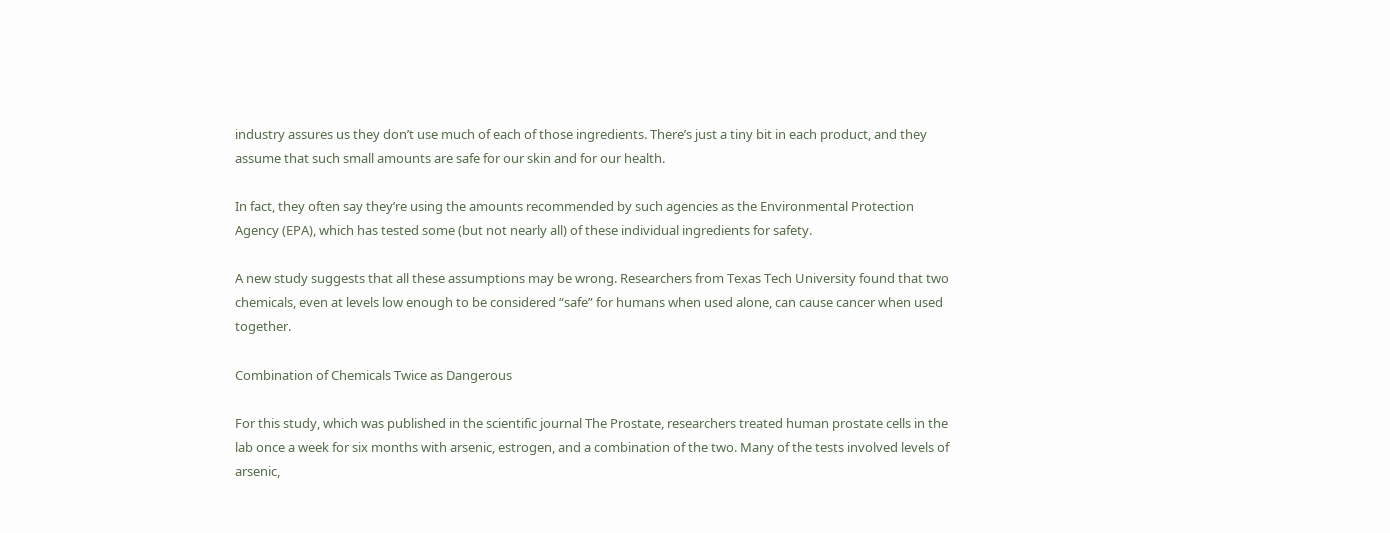industry assures us they don’t use much of each of those ingredients. There’s just a tiny bit in each product, and they assume that such small amounts are safe for our skin and for our health.

In fact, they often say they’re using the amounts recommended by such agencies as the Environmental Protection Agency (EPA), which has tested some (but not nearly all) of these individual ingredients for safety.

A new study suggests that all these assumptions may be wrong. Researchers from Texas Tech University found that two chemicals, even at levels low enough to be considered “safe” for humans when used alone, can cause cancer when used together.

Combination of Chemicals Twice as Dangerous

For this study, which was published in the scientific journal The Prostate, researchers treated human prostate cells in the lab once a week for six months with arsenic, estrogen, and a combination of the two. Many of the tests involved levels of arsenic,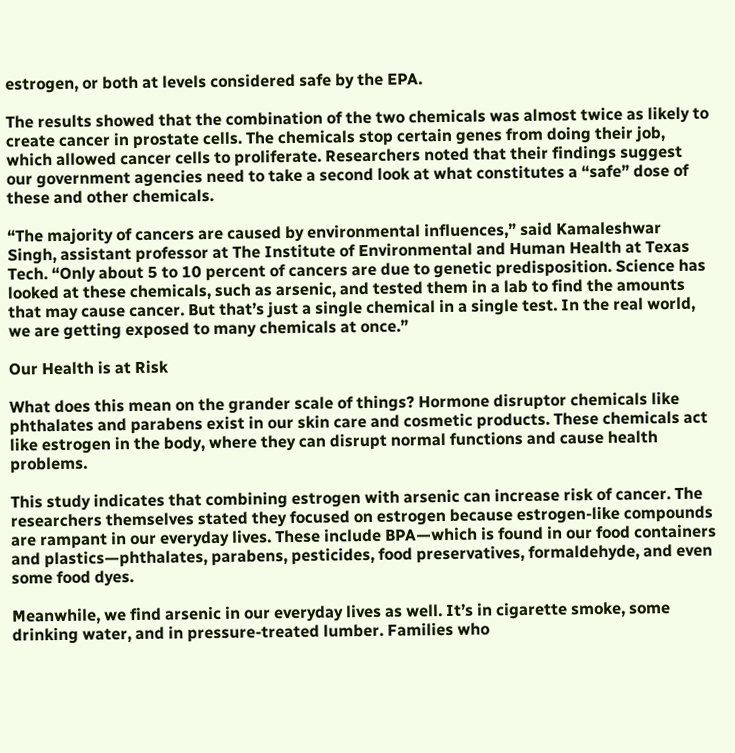estrogen, or both at levels considered safe by the EPA.

The results showed that the combination of the two chemicals was almost twice as likely to create cancer in prostate cells. The chemicals stop certain genes from doing their job, which allowed cancer cells to proliferate. Researchers noted that their findings suggest our government agencies need to take a second look at what constitutes a “safe” dose of these and other chemicals.

“The majority of cancers are caused by environmental influences,” said Kamaleshwar Singh, assistant professor at The Institute of Environmental and Human Health at Texas Tech. “Only about 5 to 10 percent of cancers are due to genetic predisposition. Science has looked at these chemicals, such as arsenic, and tested them in a lab to find the amounts that may cause cancer. But that’s just a single chemical in a single test. In the real world, we are getting exposed to many chemicals at once.”

Our Health is at Risk

What does this mean on the grander scale of things? Hormone disruptor chemicals like phthalates and parabens exist in our skin care and cosmetic products. These chemicals act like estrogen in the body, where they can disrupt normal functions and cause health problems.

This study indicates that combining estrogen with arsenic can increase risk of cancer. The researchers themselves stated they focused on estrogen because estrogen-like compounds are rampant in our everyday lives. These include BPA—which is found in our food containers and plastics—phthalates, parabens, pesticides, food preservatives, formaldehyde, and even some food dyes.

Meanwhile, we find arsenic in our everyday lives as well. It’s in cigarette smoke, some drinking water, and in pressure-treated lumber. Families who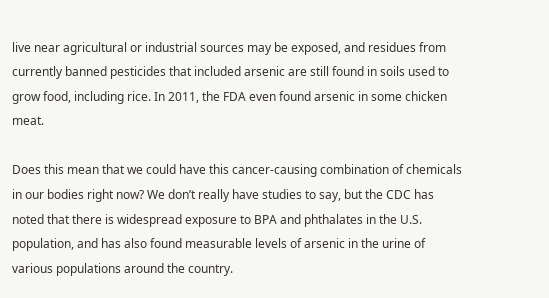live near agricultural or industrial sources may be exposed, and residues from currently banned pesticides that included arsenic are still found in soils used to grow food, including rice. In 2011, the FDA even found arsenic in some chicken meat.

Does this mean that we could have this cancer-causing combination of chemicals in our bodies right now? We don’t really have studies to say, but the CDC has noted that there is widespread exposure to BPA and phthalates in the U.S. population, and has also found measurable levels of arsenic in the urine of various populations around the country.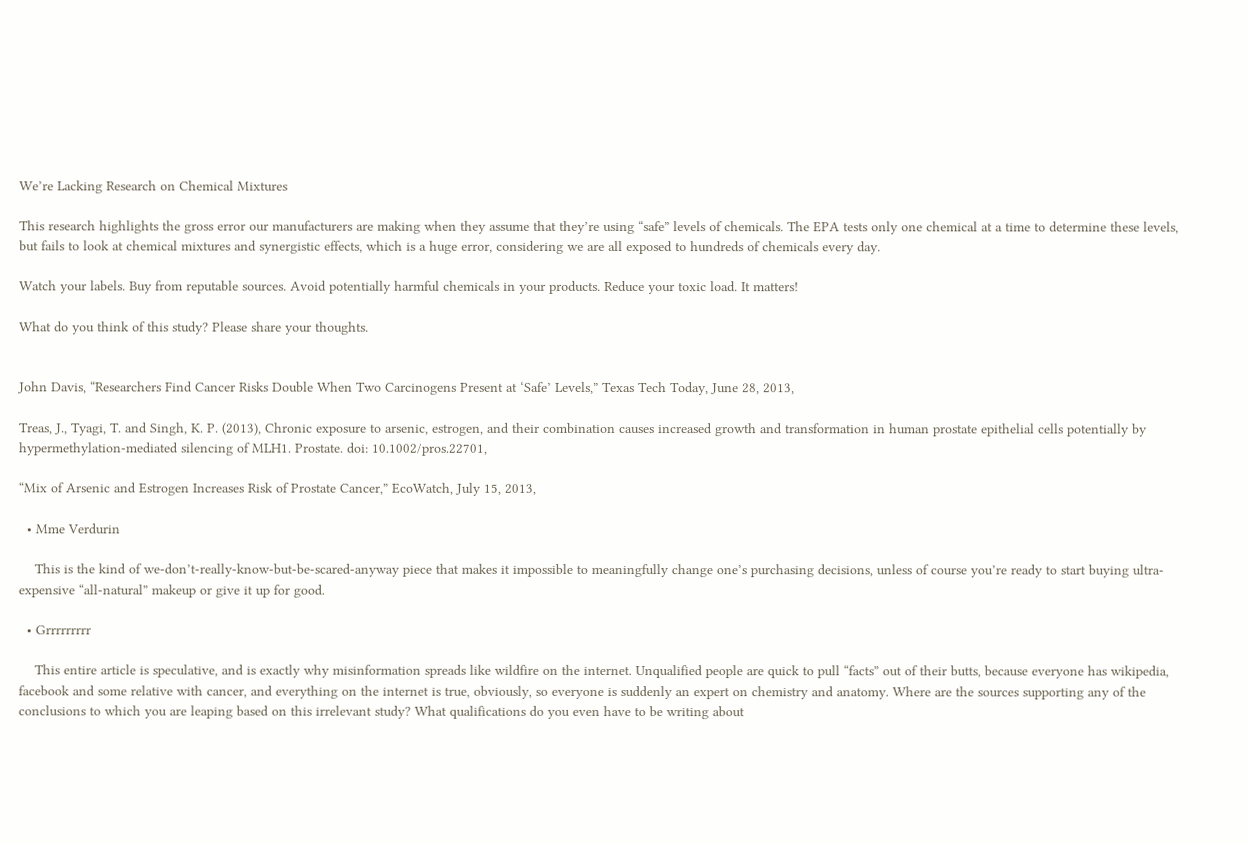We’re Lacking Research on Chemical Mixtures

This research highlights the gross error our manufacturers are making when they assume that they’re using “safe” levels of chemicals. The EPA tests only one chemical at a time to determine these levels, but fails to look at chemical mixtures and synergistic effects, which is a huge error, considering we are all exposed to hundreds of chemicals every day.

Watch your labels. Buy from reputable sources. Avoid potentially harmful chemicals in your products. Reduce your toxic load. It matters!

What do you think of this study? Please share your thoughts.


John Davis, “Researchers Find Cancer Risks Double When Two Carcinogens Present at ‘Safe’ Levels,” Texas Tech Today, June 28, 2013,

Treas, J., Tyagi, T. and Singh, K. P. (2013), Chronic exposure to arsenic, estrogen, and their combination causes increased growth and transformation in human prostate epithelial cells potentially by hypermethylation-mediated silencing of MLH1. Prostate. doi: 10.1002/pros.22701,

“Mix of Arsenic and Estrogen Increases Risk of Prostate Cancer,” EcoWatch, July 15, 2013,

  • Mme Verdurin

    This is the kind of we-don’t-really-know-but-be-scared-anyway piece that makes it impossible to meaningfully change one’s purchasing decisions, unless of course you’re ready to start buying ultra-expensive “all-natural” makeup or give it up for good.

  • Grrrrrrrrr

    This entire article is speculative, and is exactly why misinformation spreads like wildfire on the internet. Unqualified people are quick to pull “facts” out of their butts, because everyone has wikipedia, facebook and some relative with cancer, and everything on the internet is true, obviously, so everyone is suddenly an expert on chemistry and anatomy. Where are the sources supporting any of the conclusions to which you are leaping based on this irrelevant study? What qualifications do you even have to be writing about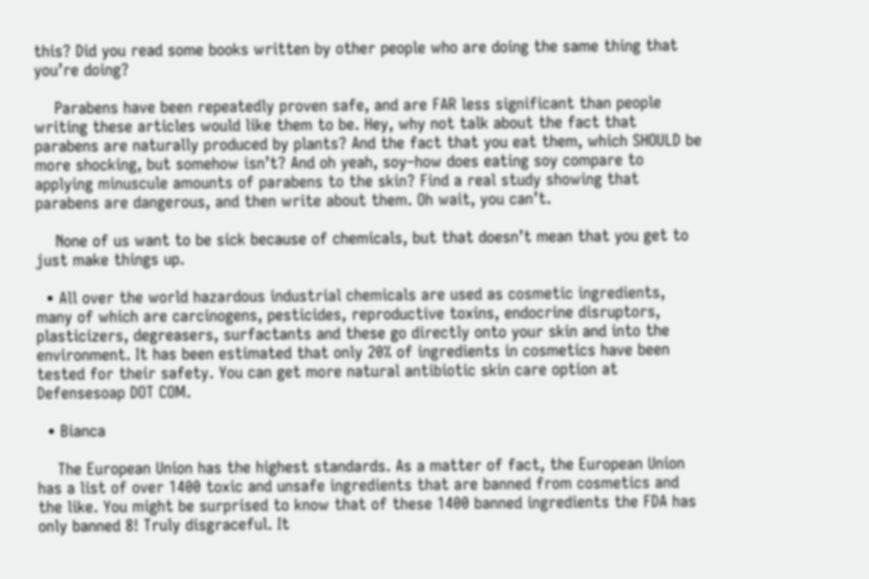this? Did you read some books written by other people who are doing the same thing that you’re doing?

    Parabens have been repeatedly proven safe, and are FAR less significant than people writing these articles would like them to be. Hey, why not talk about the fact that parabens are naturally produced by plants? And the fact that you eat them, which SHOULD be more shocking, but somehow isn’t? And oh yeah, soy–how does eating soy compare to applying minuscule amounts of parabens to the skin? Find a real study showing that parabens are dangerous, and then write about them. Oh wait, you can’t.

    None of us want to be sick because of chemicals, but that doesn’t mean that you get to just make things up.

  • All over the world hazardous industrial chemicals are used as cosmetic ingredients, many of which are carcinogens, pesticides, reproductive toxins, endocrine disruptors, plasticizers, degreasers, surfactants and these go directly onto your skin and into the environment. It has been estimated that only 20% of ingredients in cosmetics have been tested for their safety. You can get more natural antibiotic skin care option at Defensesoap DOT COM.

  • Bianca

    The European Union has the highest standards. As a matter of fact, the European Union has a list of over 1400 toxic and unsafe ingredients that are banned from cosmetics and the like. You might be surprised to know that of these 1400 banned ingredients the FDA has only banned 8! Truly disgraceful. It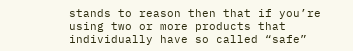stands to reason then that if you’re using two or more products that individually have so called “safe”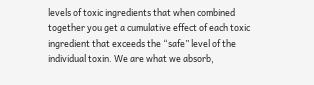levels of toxic ingredients that when combined together you get a cumulative effect of each toxic ingredient that exceeds the “safe” level of the individual toxin. We are what we absorb,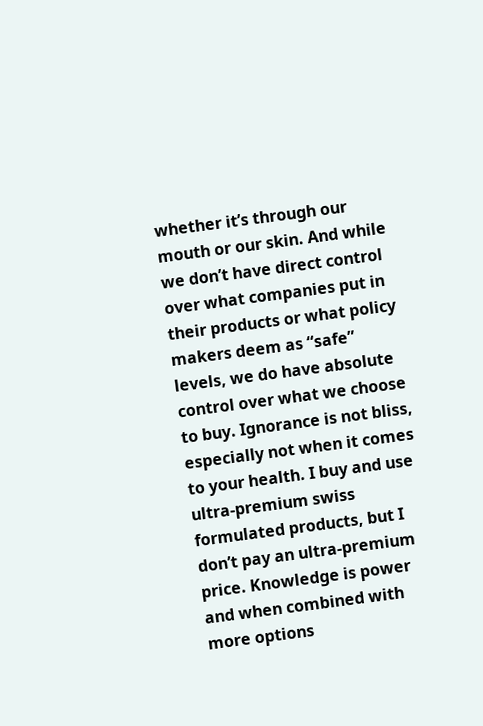whether it’s through our mouth or our skin. And while we don’t have direct control over what companies put in their products or what policy makers deem as “safe” levels, we do have absolute control over what we choose to buy. Ignorance is not bliss, especially not when it comes to your health. I buy and use ultra-premium swiss formulated products, but I don’t pay an ultra-premium price. Knowledge is power and when combined with more options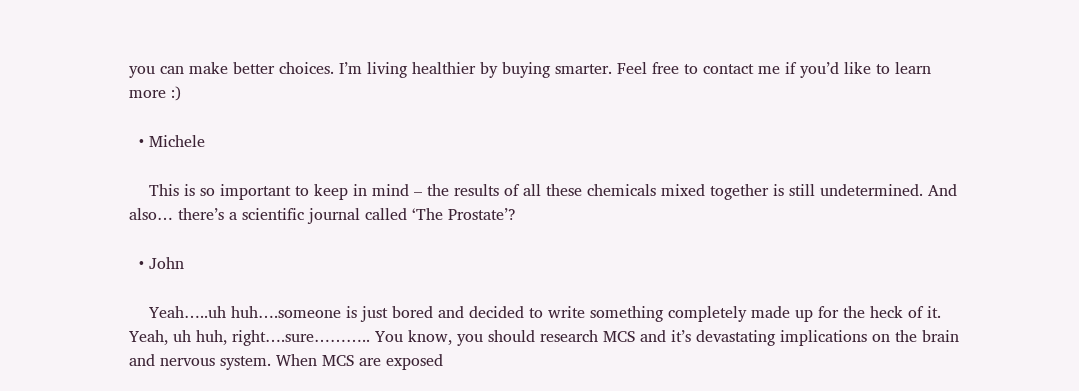you can make better choices. I’m living healthier by buying smarter. Feel free to contact me if you’d like to learn more :)

  • Michele

    This is so important to keep in mind – the results of all these chemicals mixed together is still undetermined. And also… there’s a scientific journal called ‘The Prostate’?

  • John

    Yeah…..uh huh….someone is just bored and decided to write something completely made up for the heck of it. Yeah, uh huh, right….sure……….. You know, you should research MCS and it’s devastating implications on the brain and nervous system. When MCS are exposed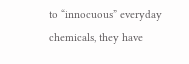to “innocuous” everyday chemicals, they have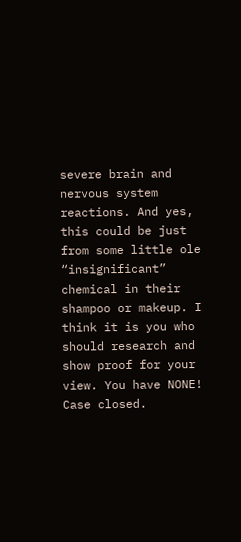severe brain and nervous system reactions. And yes, this could be just from some little ole “insignificant” chemical in their shampoo or makeup. I think it is you who should research and show proof for your view. You have NONE! Case closed.